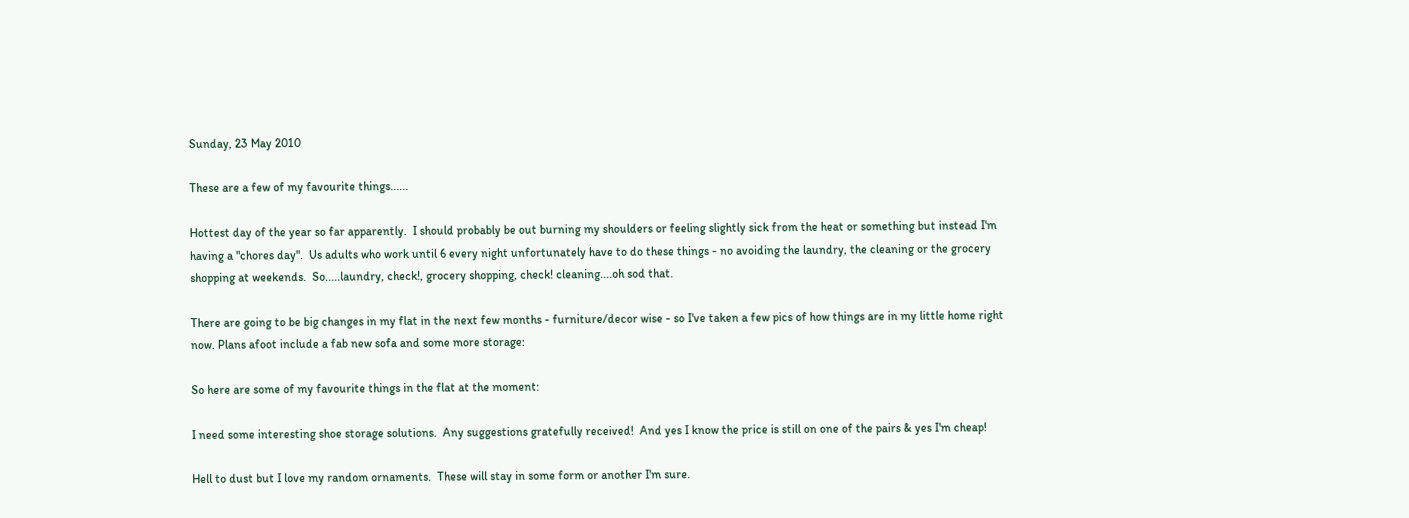Sunday, 23 May 2010

These are a few of my favourite things......

Hottest day of the year so far apparently.  I should probably be out burning my shoulders or feeling slightly sick from the heat or something but instead I'm having a "chores day".  Us adults who work until 6 every night unfortunately have to do these things - no avoiding the laundry, the cleaning or the grocery shopping at weekends.  So.....laundry, check!, grocery shopping, check! cleaning....oh sod that.

There are going to be big changes in my flat in the next few months - furniture/decor wise - so I've taken a few pics of how things are in my little home right now. Plans afoot include a fab new sofa and some more storage:

So here are some of my favourite things in the flat at the moment:

I need some interesting shoe storage solutions.  Any suggestions gratefully received!  And yes I know the price is still on one of the pairs & yes I'm cheap!

Hell to dust but I love my random ornaments.  These will stay in some form or another I'm sure.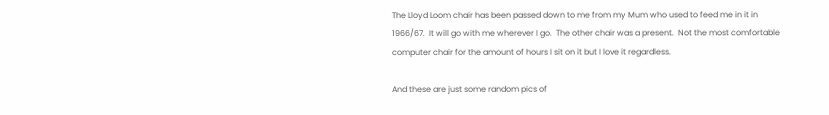The Lloyd Loom chair has been passed down to me from my Mum who used to feed me in it in 1966/67.  It will go with me wherever I go.  The other chair was a present.  Not the most comfortable computer chair for the amount of hours I sit on it but I love it regardless.

And these are just some random pics of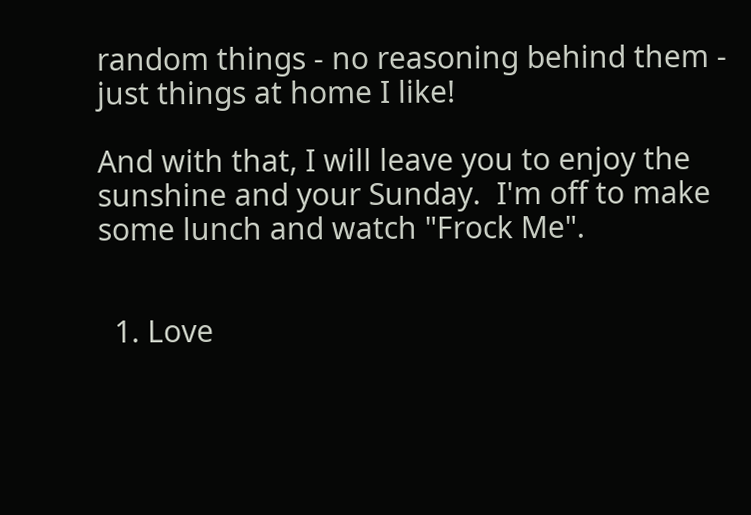random things - no reasoning behind them - just things at home I like!

And with that, I will leave you to enjoy the sunshine and your Sunday.  I'm off to make some lunch and watch "Frock Me".


  1. Love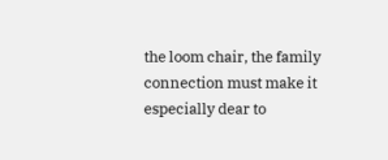the loom chair, the family connection must make it especially dear to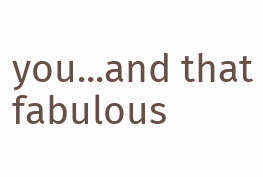you...and that fabulous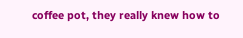coffee pot, they really knew how to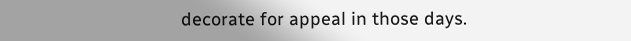decorate for appeal in those days.